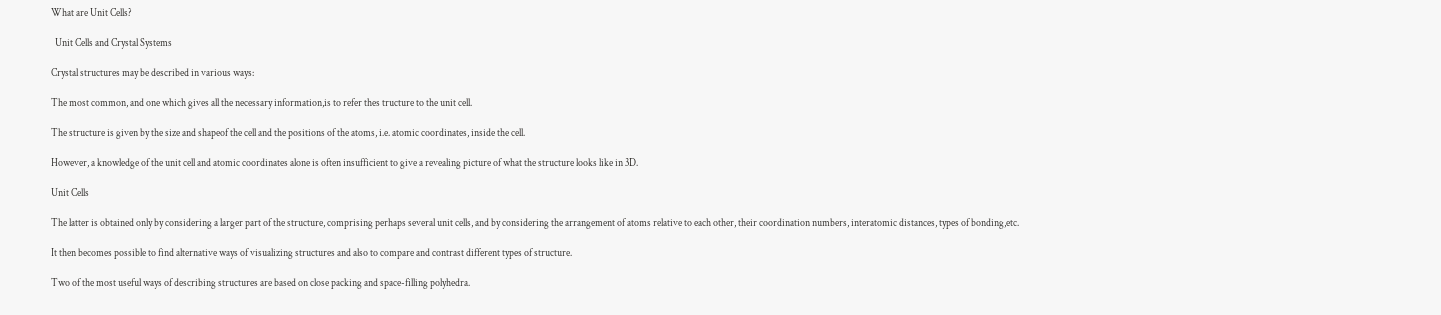What are Unit Cells?

  Unit Cells and Crystal Systems

Crystal structures may be described in various ways:

The most common, and one which gives all the necessary information,is to refer thes tructure to the unit cell.

The structure is given by the size and shapeof the cell and the positions of the atoms, i.e. atomic coordinates, inside the cell.

However, a knowledge of the unit cell and atomic coordinates alone is often insufficient to give a revealing picture of what the structure looks like in 3D.

Unit Cells

The latter is obtained only by considering a larger part of the structure, comprising perhaps several unit cells, and by considering the arrangement of atoms relative to each other, their coordination numbers, interatomic distances, types of bonding,etc.

It then becomes possible to find alternative ways of visualizing structures and also to compare and contrast different types of structure.

Two of the most useful ways of describing structures are based on close packing and space-filling polyhedra.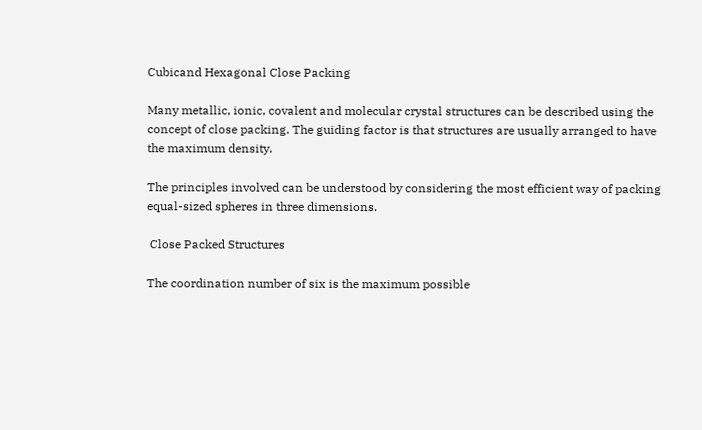Cubicand Hexagonal Close Packing

Many metallic, ionic, covalent and molecular crystal structures can be described using the concept of close packing. The guiding factor is that structures are usually arranged to have the maximum density.

The principles involved can be understood by considering the most efficient way of packing equal-sized spheres in three dimensions.

 Close Packed Structures

The coordination number of six is the maximum possible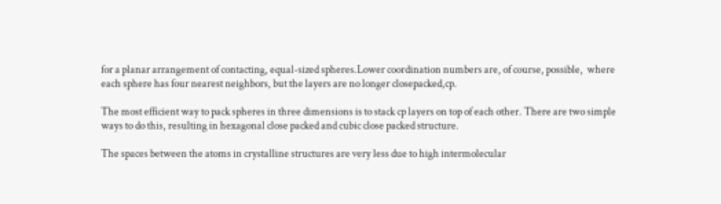for a planar arrangement of contacting, equal-sized spheres.Lower coordination numbers are, of course, possible,  where each sphere has four nearest neighbors, but the layers are no longer closepacked,cp.

The most efficient way to pack spheres in three dimensions is to stack cp layers on top of each other. There are two simple ways to do this, resulting in hexagonal close packed and cubic close packed structure.

The spaces between the atoms in crystalline structures are very less due to high intermolecular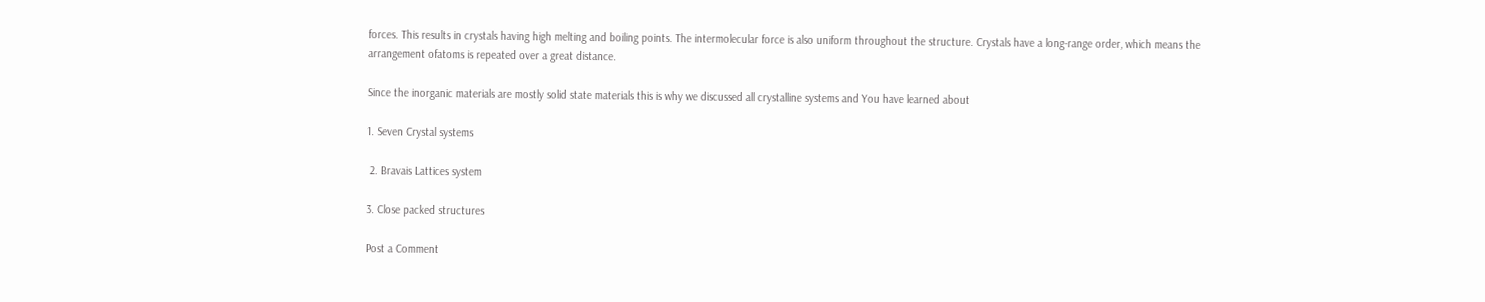forces. This results in crystals having high melting and boiling points. The intermolecular force is also uniform throughout the structure. Crystals have a long-range order, which means the arrangement ofatoms is repeated over a great distance.

Since the inorganic materials are mostly solid state materials this is why we discussed all crystalline systems and You have learned about

1. Seven Crystal systems

 2. Bravais Lattices system

3. Close packed structures

Post a Comment